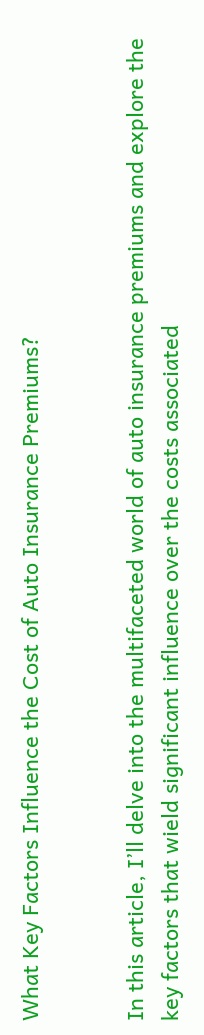What Key Factors Influence the Cost of Auto Insurance Premiums?


In this article, I’ll delve into the multifaceted world of auto insurance premiums and explore the key factors that wield significant influence over the costs associated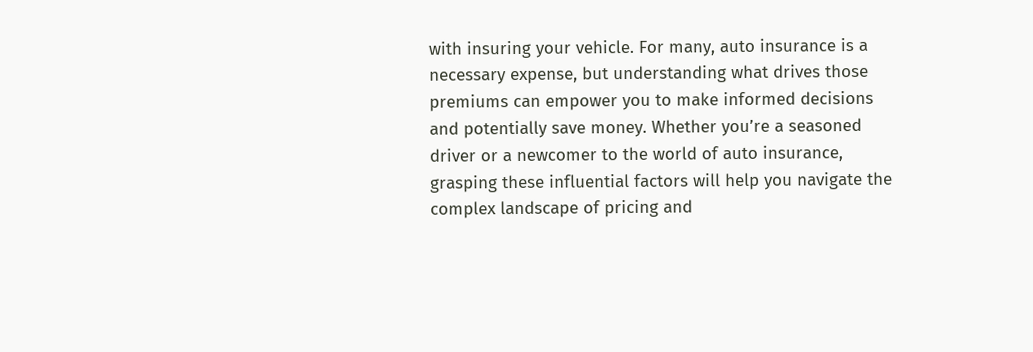with insuring your vehicle. For many, auto insurance is a necessary expense, but understanding what drives those premiums can empower you to make informed decisions and potentially save money. Whether you’re a seasoned driver or a newcomer to the world of auto insurance, grasping these influential factors will help you navigate the complex landscape of pricing and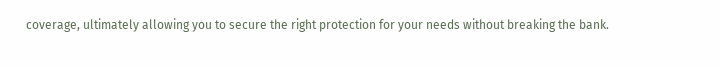coverage, ultimately allowing you to secure the right protection for your needs without breaking the bank.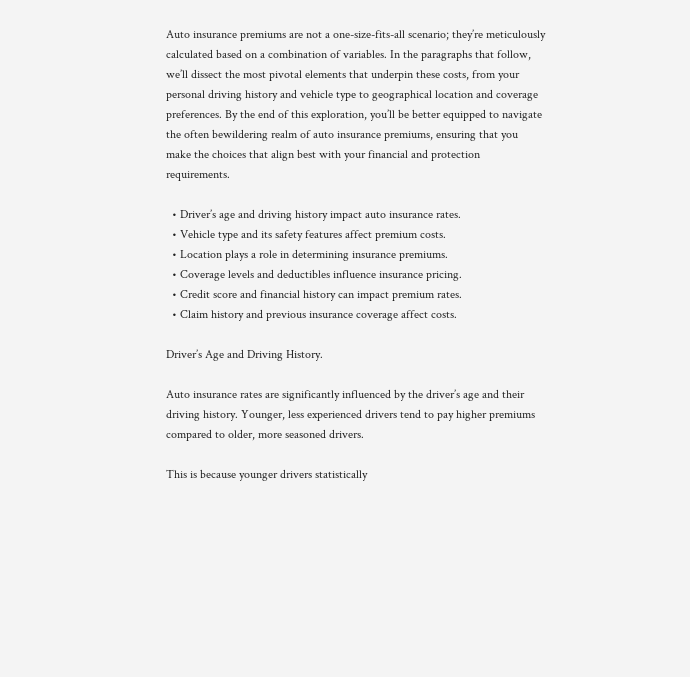Auto insurance premiums are not a one-size-fits-all scenario; they’re meticulously calculated based on a combination of variables. In the paragraphs that follow, we’ll dissect the most pivotal elements that underpin these costs, from your personal driving history and vehicle type to geographical location and coverage preferences. By the end of this exploration, you’ll be better equipped to navigate the often bewildering realm of auto insurance premiums, ensuring that you make the choices that align best with your financial and protection requirements.

  • Driver’s age and driving history impact auto insurance rates.
  • Vehicle type and its safety features affect premium costs.
  • Location plays a role in determining insurance premiums.
  • Coverage levels and deductibles influence insurance pricing.
  • Credit score and financial history can impact premium rates.
  • Claim history and previous insurance coverage affect costs.

Driver’s Age and Driving History.

Auto insurance rates are significantly influenced by the driver’s age and their driving history. Younger, less experienced drivers tend to pay higher premiums compared to older, more seasoned drivers.

This is because younger drivers statistically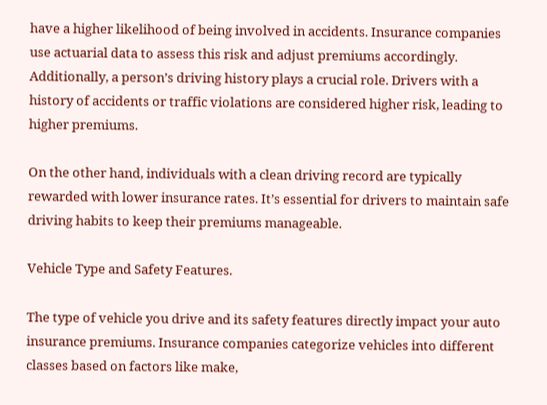have a higher likelihood of being involved in accidents. Insurance companies use actuarial data to assess this risk and adjust premiums accordingly. Additionally, a person’s driving history plays a crucial role. Drivers with a history of accidents or traffic violations are considered higher risk, leading to higher premiums.

On the other hand, individuals with a clean driving record are typically rewarded with lower insurance rates. It’s essential for drivers to maintain safe driving habits to keep their premiums manageable.

Vehicle Type and Safety Features.

The type of vehicle you drive and its safety features directly impact your auto insurance premiums. Insurance companies categorize vehicles into different classes based on factors like make,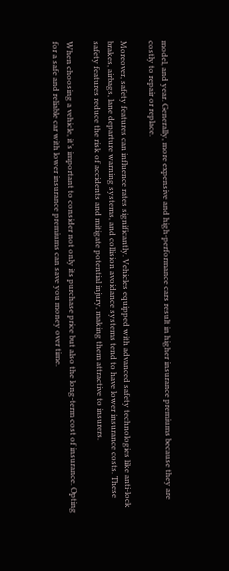model, and year. Generally, more expensive and high-performance cars result in higher insurance premiums because they are costly to repair or replace.

Moreover, safety features can influence rates significantly. Vehicles equipped with advanced safety technologies like anti-lock brakes, airbags, lane departure warning systems, and collision avoidance systems tend to have lower insurance costs. These safety features reduce the risk of accidents and mitigate potential injury, making them attractive to insurers.

When choosing a vehicle, it’s important to consider not only its purchase price but also the long-term cost of insurance. Opting for a safe and reliable car with lower insurance premiums can save you money over time.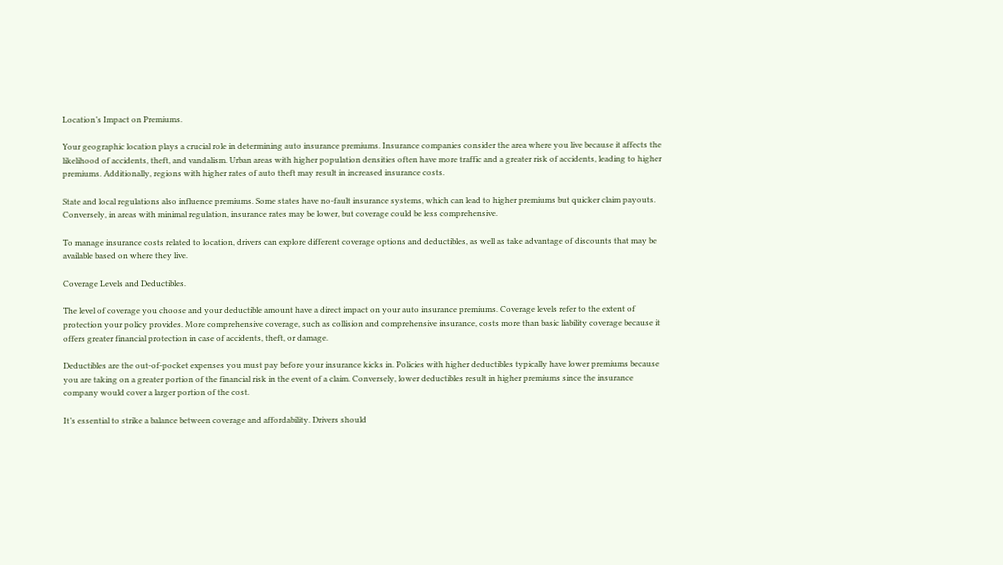Location’s Impact on Premiums.

Your geographic location plays a crucial role in determining auto insurance premiums. Insurance companies consider the area where you live because it affects the likelihood of accidents, theft, and vandalism. Urban areas with higher population densities often have more traffic and a greater risk of accidents, leading to higher premiums. Additionally, regions with higher rates of auto theft may result in increased insurance costs.

State and local regulations also influence premiums. Some states have no-fault insurance systems, which can lead to higher premiums but quicker claim payouts. Conversely, in areas with minimal regulation, insurance rates may be lower, but coverage could be less comprehensive.

To manage insurance costs related to location, drivers can explore different coverage options and deductibles, as well as take advantage of discounts that may be available based on where they live.

Coverage Levels and Deductibles.

The level of coverage you choose and your deductible amount have a direct impact on your auto insurance premiums. Coverage levels refer to the extent of protection your policy provides. More comprehensive coverage, such as collision and comprehensive insurance, costs more than basic liability coverage because it offers greater financial protection in case of accidents, theft, or damage.

Deductibles are the out-of-pocket expenses you must pay before your insurance kicks in. Policies with higher deductibles typically have lower premiums because you are taking on a greater portion of the financial risk in the event of a claim. Conversely, lower deductibles result in higher premiums since the insurance company would cover a larger portion of the cost.

It’s essential to strike a balance between coverage and affordability. Drivers should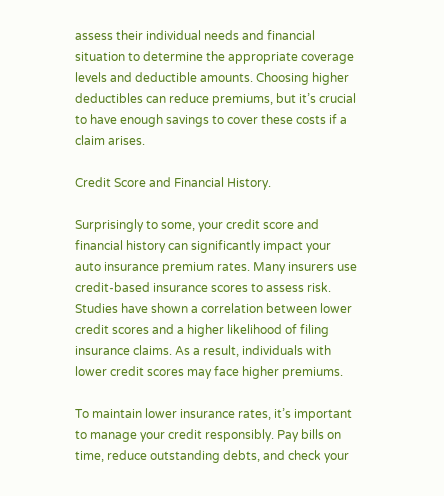assess their individual needs and financial situation to determine the appropriate coverage levels and deductible amounts. Choosing higher deductibles can reduce premiums, but it’s crucial to have enough savings to cover these costs if a claim arises.

Credit Score and Financial History.

Surprisingly to some, your credit score and financial history can significantly impact your auto insurance premium rates. Many insurers use credit-based insurance scores to assess risk. Studies have shown a correlation between lower credit scores and a higher likelihood of filing insurance claims. As a result, individuals with lower credit scores may face higher premiums.

To maintain lower insurance rates, it’s important to manage your credit responsibly. Pay bills on time, reduce outstanding debts, and check your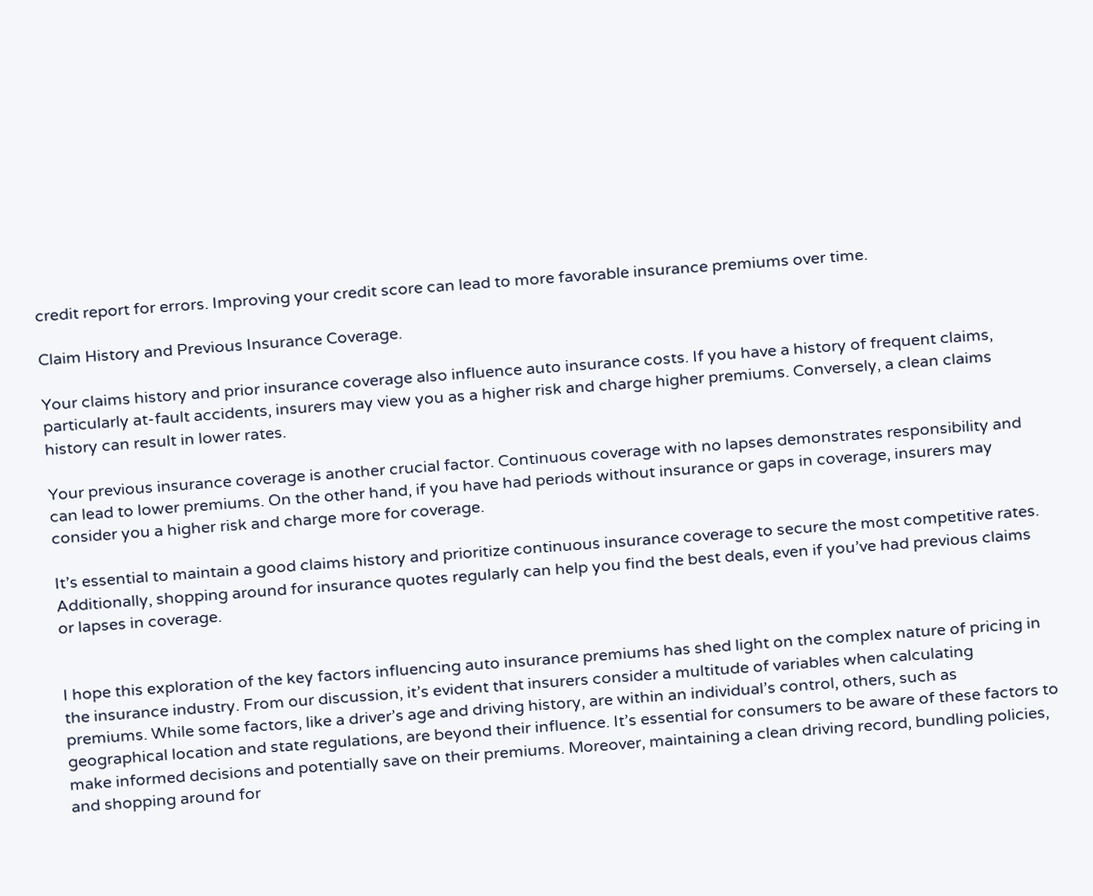credit report for errors. Improving your credit score can lead to more favorable insurance premiums over time.

Claim History and Previous Insurance Coverage.

Your claims history and prior insurance coverage also influence auto insurance costs. If you have a history of frequent claims, particularly at-fault accidents, insurers may view you as a higher risk and charge higher premiums. Conversely, a clean claims history can result in lower rates.

Your previous insurance coverage is another crucial factor. Continuous coverage with no lapses demonstrates responsibility and can lead to lower premiums. On the other hand, if you have had periods without insurance or gaps in coverage, insurers may consider you a higher risk and charge more for coverage.

It’s essential to maintain a good claims history and prioritize continuous insurance coverage to secure the most competitive rates. Additionally, shopping around for insurance quotes regularly can help you find the best deals, even if you’ve had previous claims or lapses in coverage.


I hope this exploration of the key factors influencing auto insurance premiums has shed light on the complex nature of pricing in the insurance industry. From our discussion, it’s evident that insurers consider a multitude of variables when calculating premiums. While some factors, like a driver’s age and driving history, are within an individual’s control, others, such as geographical location and state regulations, are beyond their influence. It’s essential for consumers to be aware of these factors to make informed decisions and potentially save on their premiums. Moreover, maintaining a clean driving record, bundling policies, and shopping around for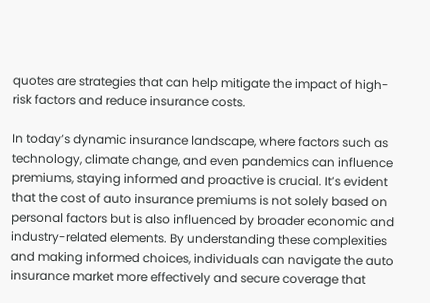quotes are strategies that can help mitigate the impact of high-risk factors and reduce insurance costs.

In today’s dynamic insurance landscape, where factors such as technology, climate change, and even pandemics can influence premiums, staying informed and proactive is crucial. It’s evident that the cost of auto insurance premiums is not solely based on personal factors but is also influenced by broader economic and industry-related elements. By understanding these complexities and making informed choices, individuals can navigate the auto insurance market more effectively and secure coverage that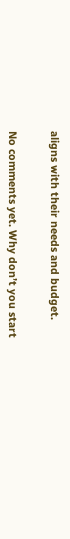aligns with their needs and budget.


No comments yet. Why don’t you start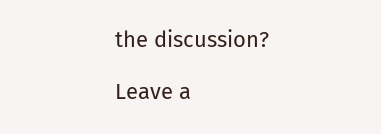the discussion?

Leave a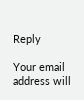Reply

Your email address will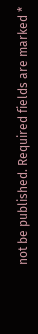not be published. Required fields are marked *